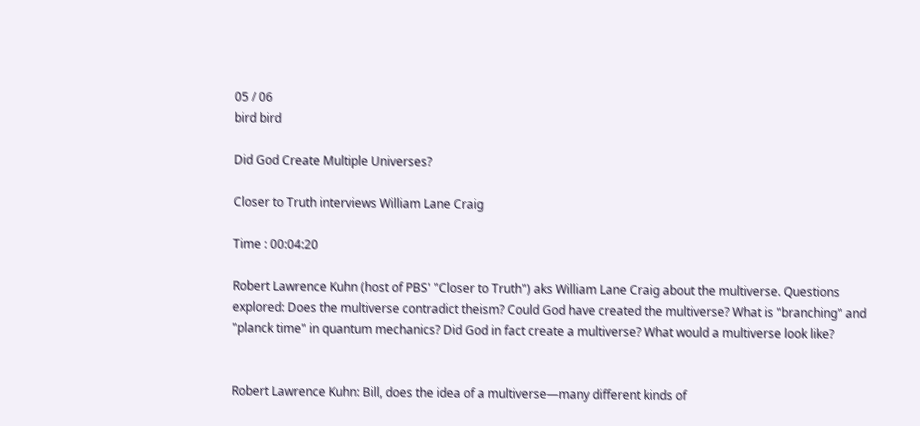05 / 06
bird bird

Did God Create Multiple Universes?

Closer to Truth interviews William Lane Craig

Time : 00:04:20

Robert Lawrence Kuhn (host of PBS' "Closer to Truth") aks William Lane Craig about the multiverse. Questions explored: Does the multiverse contradict theism? Could God have created the multiverse? What is "branching" and "planck time" in quantum mechanics? Did God in fact create a multiverse? What would a multiverse look like?


Robert Lawrence Kuhn: Bill, does the idea of a multiverse—many different kinds of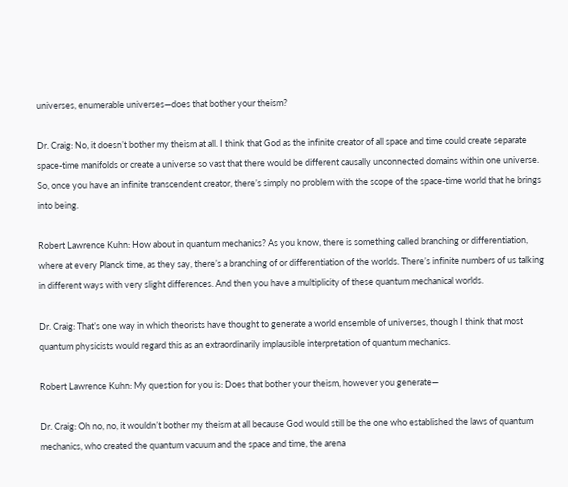universes, enumerable universes—does that bother your theism?

Dr. Craig: No, it doesn’t bother my theism at all. I think that God as the infinite creator of all space and time could create separate space-time manifolds or create a universe so vast that there would be different causally unconnected domains within one universe. So, once you have an infinite transcendent creator, there’s simply no problem with the scope of the space-time world that he brings into being.

Robert Lawrence Kuhn: How about in quantum mechanics? As you know, there is something called branching or differentiation, where at every Planck time, as they say, there’s a branching of or differentiation of the worlds. There’s infinite numbers of us talking in different ways with very slight differences. And then you have a multiplicity of these quantum mechanical worlds.

Dr. Craig: That’s one way in which theorists have thought to generate a world ensemble of universes, though I think that most quantum physicists would regard this as an extraordinarily implausible interpretation of quantum mechanics.

Robert Lawrence Kuhn: My question for you is: Does that bother your theism, however you generate—

Dr. Craig: Oh no, no, it wouldn’t bother my theism at all because God would still be the one who established the laws of quantum mechanics, who created the quantum vacuum and the space and time, the arena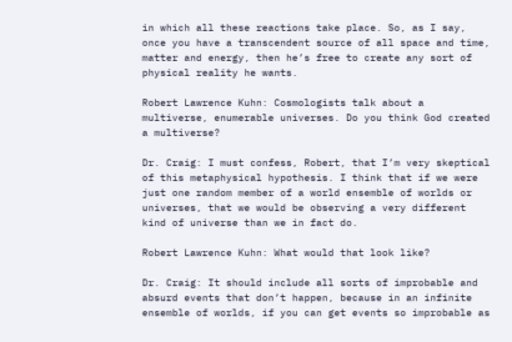in which all these reactions take place. So, as I say, once you have a transcendent source of all space and time, matter and energy, then he’s free to create any sort of physical reality he wants.

Robert Lawrence Kuhn: Cosmologists talk about a multiverse, enumerable universes. Do you think God created a multiverse?

Dr. Craig: I must confess, Robert, that I’m very skeptical of this metaphysical hypothesis. I think that if we were just one random member of a world ensemble of worlds or universes, that we would be observing a very different kind of universe than we in fact do.

Robert Lawrence Kuhn: What would that look like?

Dr. Craig: It should include all sorts of improbable and absurd events that don’t happen, because in an infinite ensemble of worlds, if you can get events so improbable as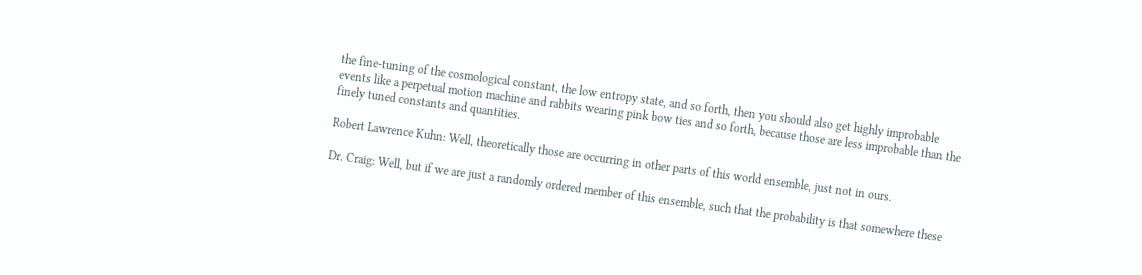the fine-tuning of the cosmological constant, the low entropy state, and so forth, then you should also get highly improbable events like a perpetual motion machine and rabbits wearing pink bow ties and so forth, because those are less improbable than the finely tuned constants and quantities.

Robert Lawrence Kuhn: Well, theoretically those are occurring in other parts of this world ensemble, just not in ours.

Dr. Craig: Well, but if we are just a randomly ordered member of this ensemble, such that the probability is that somewhere these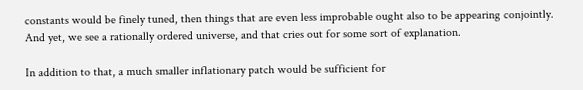constants would be finely tuned, then things that are even less improbable ought also to be appearing conjointly. And yet, we see a rationally ordered universe, and that cries out for some sort of explanation.

In addition to that, a much smaller inflationary patch would be sufficient for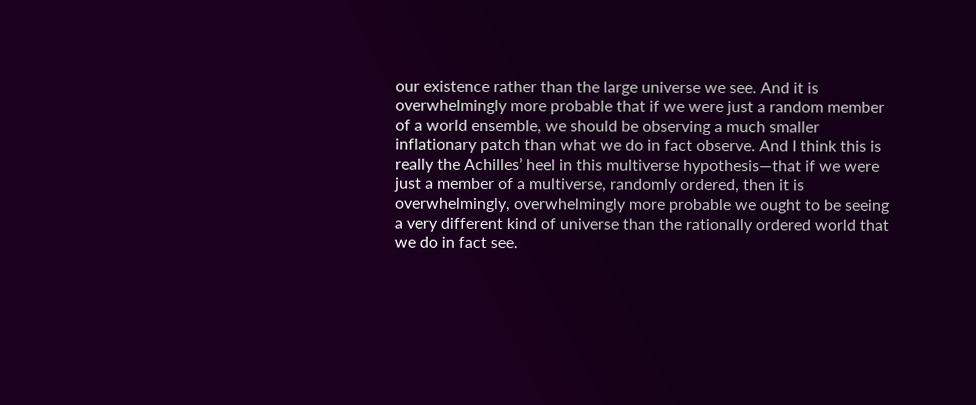our existence rather than the large universe we see. And it is overwhelmingly more probable that if we were just a random member of a world ensemble, we should be observing a much smaller inflationary patch than what we do in fact observe. And I think this is really the Achilles’ heel in this multiverse hypothesis—that if we were just a member of a multiverse, randomly ordered, then it is overwhelmingly, overwhelmingly more probable we ought to be seeing a very different kind of universe than the rationally ordered world that we do in fact see.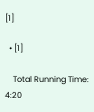[1]

  • [1]

    Total Running Time: 4:20